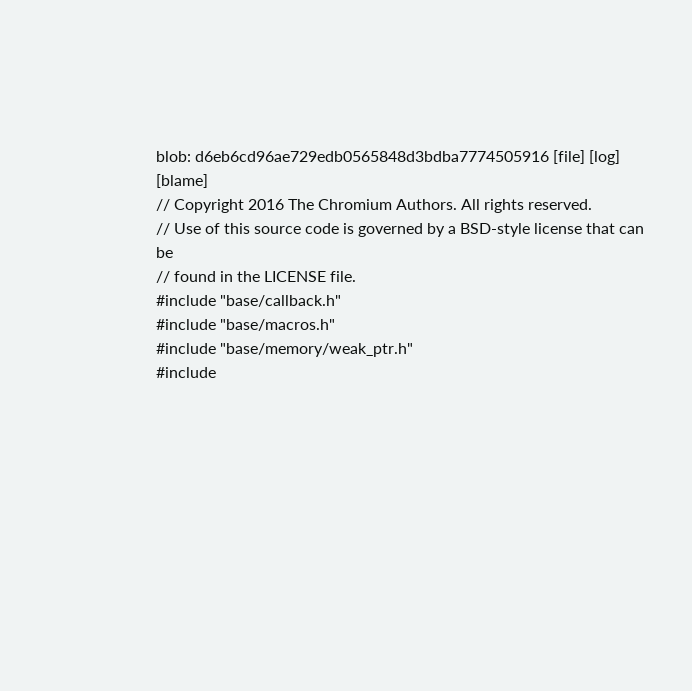blob: d6eb6cd96ae729edb0565848d3bdba7774505916 [file] [log] [blame]
// Copyright 2016 The Chromium Authors. All rights reserved.
// Use of this source code is governed by a BSD-style license that can be
// found in the LICENSE file.
#include "base/callback.h"
#include "base/macros.h"
#include "base/memory/weak_ptr.h"
#include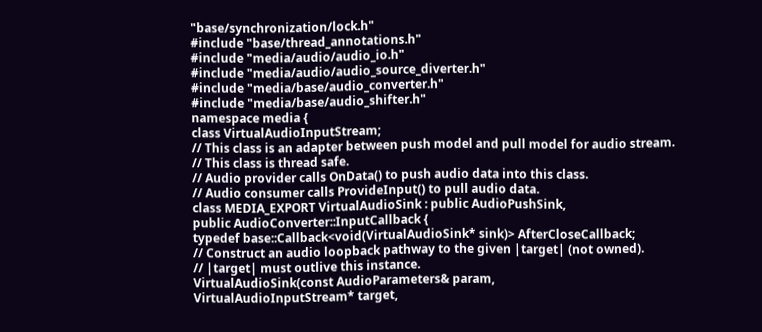"base/synchronization/lock.h"
#include "base/thread_annotations.h"
#include "media/audio/audio_io.h"
#include "media/audio/audio_source_diverter.h"
#include "media/base/audio_converter.h"
#include "media/base/audio_shifter.h"
namespace media {
class VirtualAudioInputStream;
// This class is an adapter between push model and pull model for audio stream.
// This class is thread safe.
// Audio provider calls OnData() to push audio data into this class.
// Audio consumer calls ProvideInput() to pull audio data.
class MEDIA_EXPORT VirtualAudioSink : public AudioPushSink,
public AudioConverter::InputCallback {
typedef base::Callback<void(VirtualAudioSink* sink)> AfterCloseCallback;
// Construct an audio loopback pathway to the given |target| (not owned).
// |target| must outlive this instance.
VirtualAudioSink(const AudioParameters& param,
VirtualAudioInputStream* target,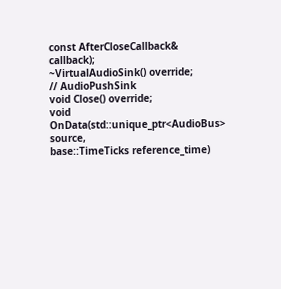const AfterCloseCallback& callback);
~VirtualAudioSink() override;
// AudioPushSink
void Close() override;
void OnData(std::unique_ptr<AudioBus> source,
base::TimeTicks reference_time)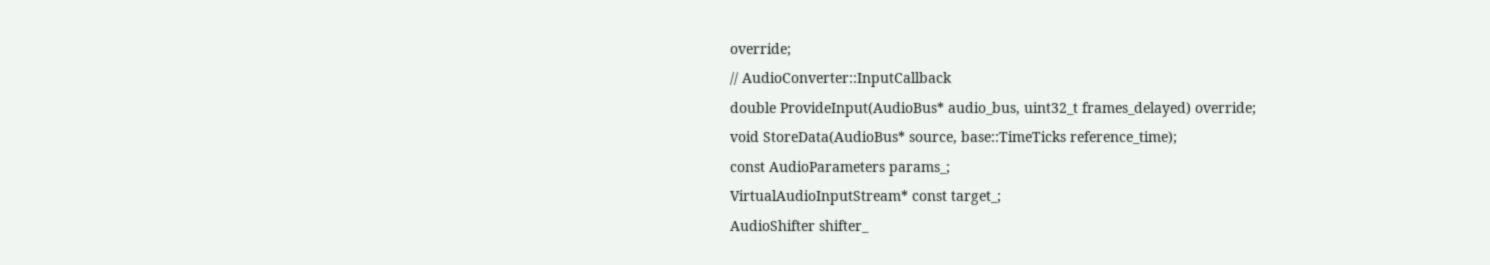override;
// AudioConverter::InputCallback
double ProvideInput(AudioBus* audio_bus, uint32_t frames_delayed) override;
void StoreData(AudioBus* source, base::TimeTicks reference_time);
const AudioParameters params_;
VirtualAudioInputStream* const target_;
AudioShifter shifter_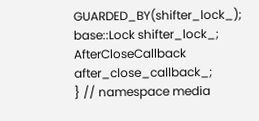GUARDED_BY(shifter_lock_);
base::Lock shifter_lock_;
AfterCloseCallback after_close_callback_;
} // namespace media